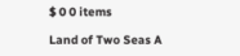$ 0 0 items

Land of Two Seas A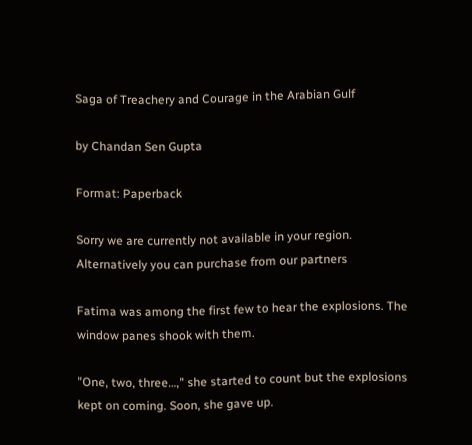Saga of Treachery and Courage in the Arabian Gulf

by Chandan Sen Gupta

Format: Paperback

Sorry we are currently not available in your region. Alternatively you can purchase from our partners

Fatima was among the first few to hear the explosions. The window panes shook with them.

"One, two, three…," she started to count but the explosions kept on coming. Soon, she gave up.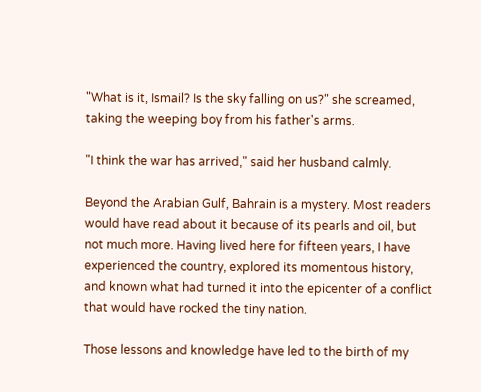"What is it, Ismail? Is the sky falling on us?" she screamed, taking the weeping boy from his father's arms.

"I think the war has arrived," said her husband calmly.

Beyond the Arabian Gulf, Bahrain is a mystery. Most readers would have read about it because of its pearls and oil, but not much more. Having lived here for fifteen years, I have experienced the country, explored its momentous history, and known what had turned it into the epicenter of a conflict that would have rocked the tiny nation.

Those lessons and knowledge have led to the birth of my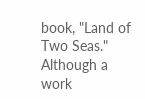book, "Land of Two Seas." Although a work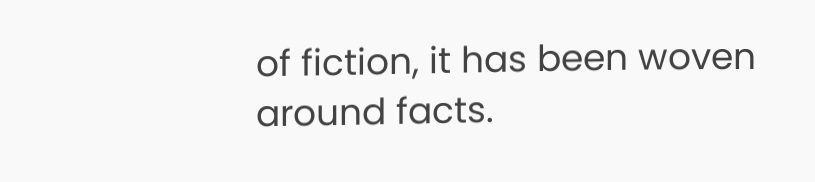of fiction, it has been woven around facts.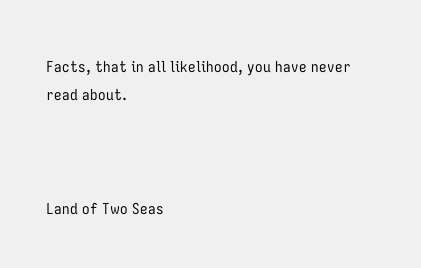Facts, that in all likelihood, you have never read about.



Land of Two Seas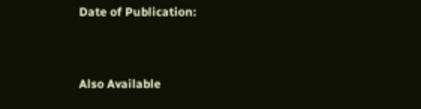Date of Publication:


Also Available